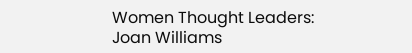Women Thought Leaders: Joan Williams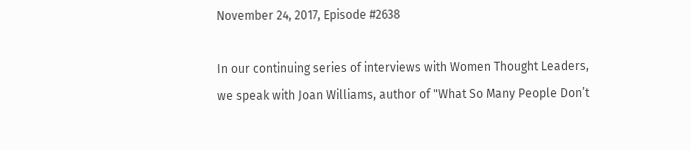November 24, 2017, Episode #2638

In our continuing series of interviews with Women Thought Leaders, we speak with Joan Williams, author of "What So Many People Don’t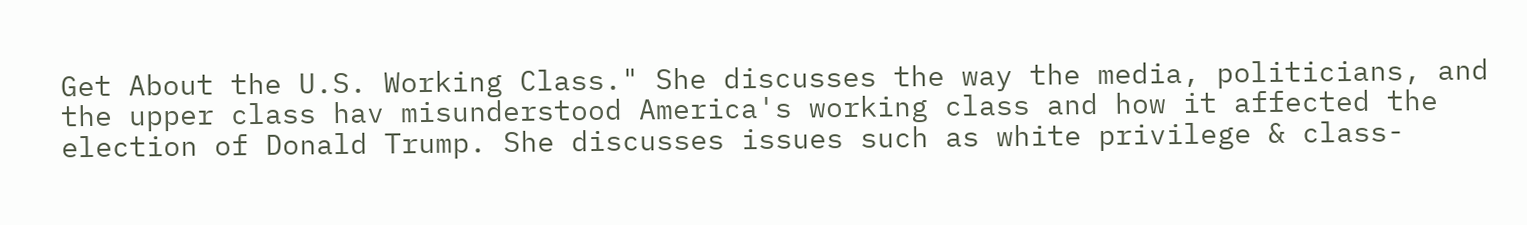Get About the U.S. Working Class." She discusses the way the media, politicians, and the upper class hav misunderstood America's working class and how it affected the election of Donald Trump. She discusses issues such as white privilege & class-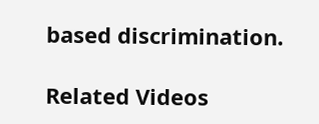based discrimination.

Related Videos